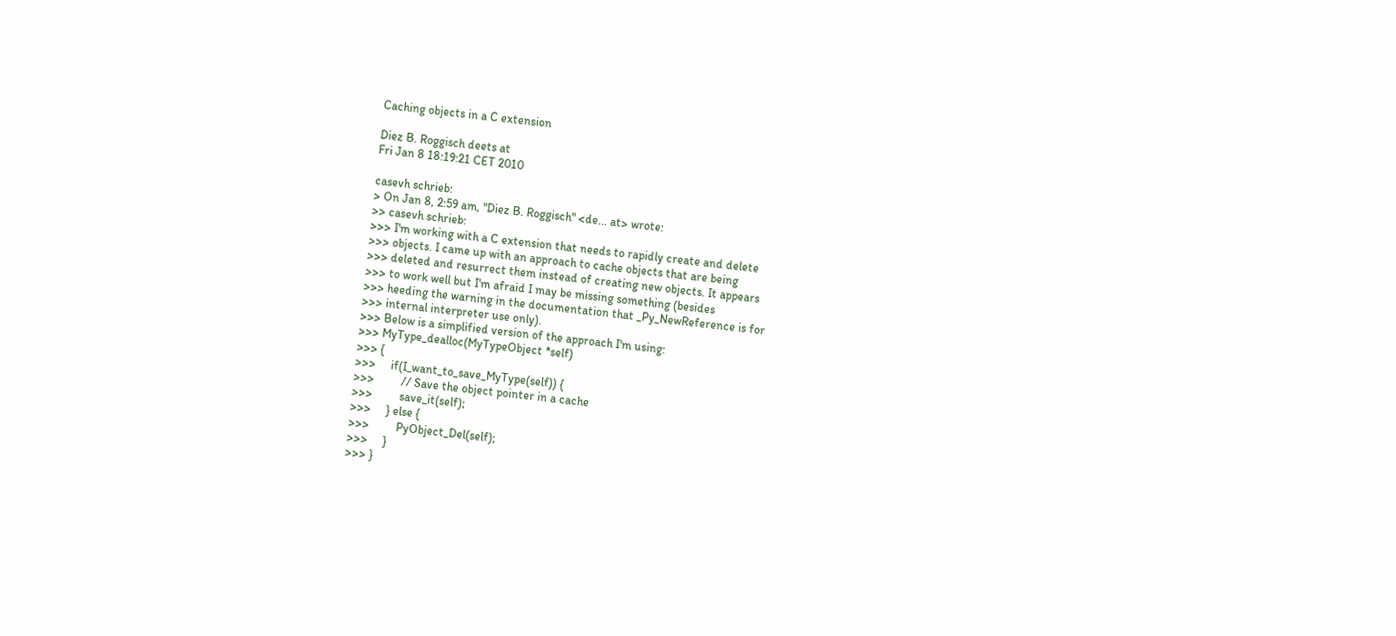Caching objects in a C extension

Diez B. Roggisch deets at
Fri Jan 8 18:19:21 CET 2010

casevh schrieb:
> On Jan 8, 2:59 am, "Diez B. Roggisch" <de... at> wrote:
>> casevh schrieb:
>>> I'm working with a C extension that needs to rapidly create and delete
>>> objects. I came up with an approach to cache objects that are being
>>> deleted and resurrect them instead of creating new objects. It appears
>>> to work well but I'm afraid I may be missing something (besides
>>> heeding the warning in the documentation that _Py_NewReference is for
>>> internal interpreter use only).
>>> Below is a simplified version of the approach I'm using:
>>> MyType_dealloc(MyTypeObject *self)
>>> {
>>>     if(I_want_to_save_MyType(self)) {
>>>         // Save the object pointer in a cache
>>>         save_it(self);
>>>     } else {
>>>         PyObject_Del(self);
>>>     }
>>> }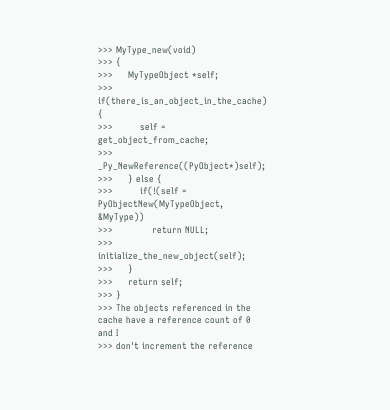>>> MyType_new(void)
>>> {
>>>     MyTypeObject *self;
>>>     if(there_is_an_object_in_the_cache) {
>>>         self = get_object_from_cache;
>>>         _Py_NewReference((PyObject*)self);
>>>     } else {
>>>         if(!(self = PyObjectNew(MyTypeObject, &MyType))
>>>             return NULL;
>>>         initialize_the_new_object(self);
>>>     }
>>>     return self;
>>> }
>>> The objects referenced in the cache have a reference count of 0 and I
>>> don't increment the reference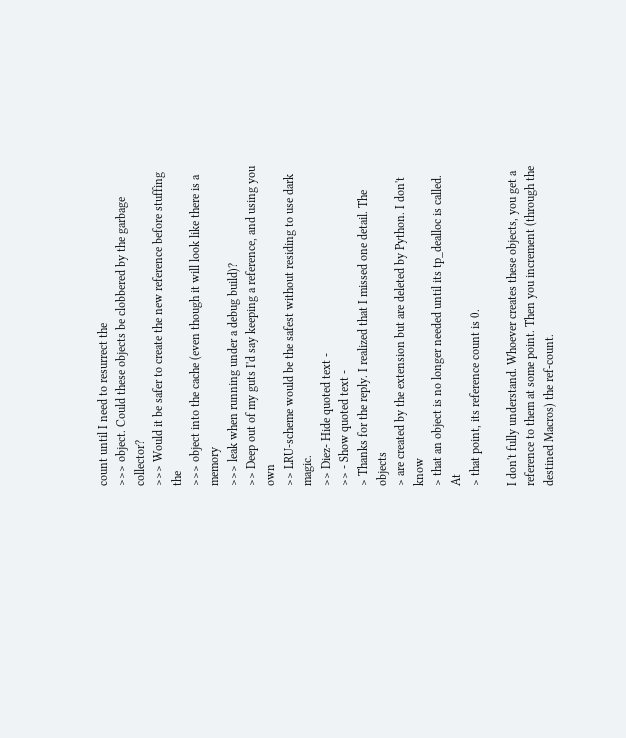count until I need to resurrect the
>>> object. Could these objects be clobbered by the garbage collector?
>>> Would it be safer to create the new reference before stuffing the
>>> object into the cache (even though it will look like there is a memory
>>> leak when running under a debug build)?
>> Deep out of my guts I'd say keeping a reference, and using you own
>> LRU-scheme would be the safest without residing to use dark magic.
>> Diez- Hide quoted text -
>> - Show quoted text -
> Thanks for the reply. I realized that I missed one detail. The objects
> are created by the extension but are deleted by Python. I don't know
> that an object is no longer needed until its tp_dealloc is called. At
> that point, its reference count is 0.

I don't fully understand. Whoever creates these objects, you get a
reference to them at some point. Then you increment (through the
destined Macros) the ref-count.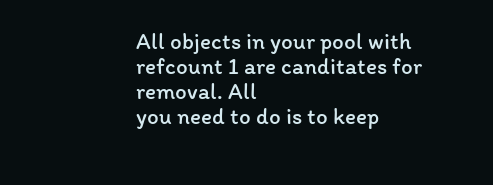All objects in your pool with refcount 1 are canditates for removal. All
you need to do is to keep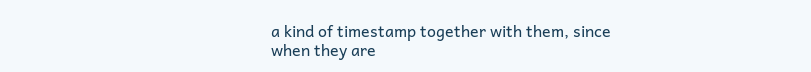a kind of timestamp together with them, since
when they are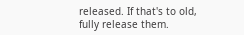released. If that's to old, fully release them.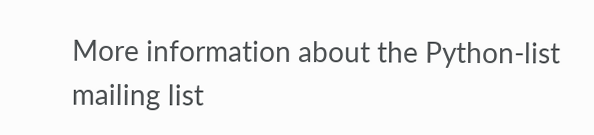More information about the Python-list mailing list